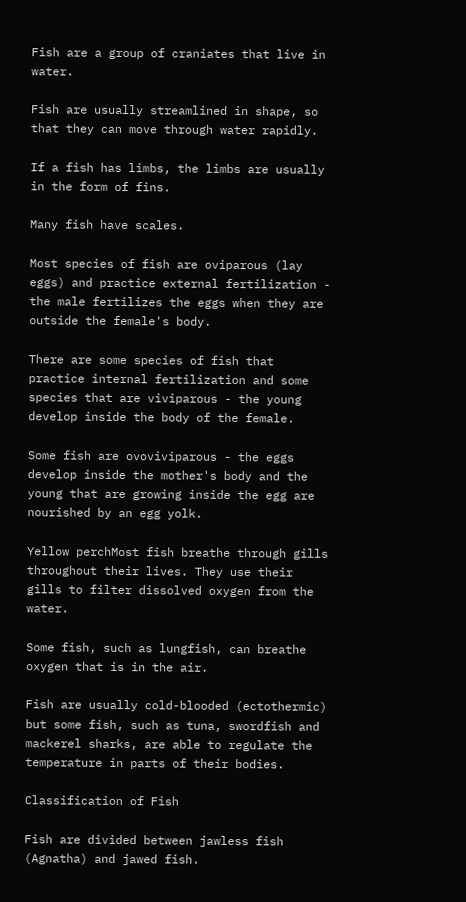Fish are a group of craniates that live in water.

Fish are usually streamlined in shape, so that they can move through water rapidly.

If a fish has limbs, the limbs are usually in the form of fins.

Many fish have scales.

Most species of fish are oviparous (lay eggs) and practice external fertilization - the male fertilizes the eggs when they are outside the female's body.

There are some species of fish that practice internal fertilization and some species that are viviparous - the young develop inside the body of the female.

Some fish are ovoviviparous - the eggs develop inside the mother's body and the young that are growing inside the egg are nourished by an egg yolk.

Yellow perchMost fish breathe through gills throughout their lives. They use their gills to filter dissolved oxygen from the water.

Some fish, such as lungfish, can breathe oxygen that is in the air.

Fish are usually cold-blooded (ectothermic) but some fish, such as tuna, swordfish and mackerel sharks, are able to regulate the temperature in parts of their bodies.

Classification of Fish

Fish are divided between jawless fish (Agnatha) and jawed fish.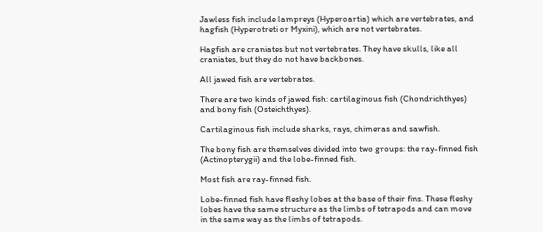Jawless fish include lampreys (Hyperoartia) which are vertebrates, and hagfish (Hyperotreti or Myxini), which are not vertebrates.

Hagfish are craniates but not vertebrates. They have skulls, like all craniates, but they do not have backbones.

All jawed fish are vertebrates.

There are two kinds of jawed fish: cartilaginous fish (Chondrichthyes) and bony fish (Osteichthyes).

Cartilaginous fish include sharks, rays, chimeras and sawfish.

The bony fish are themselves divided into two groups: the ray-finned fish (Actinopterygii) and the lobe-finned fish.

Most fish are ray-finned fish.

Lobe-finned fish have fleshy lobes at the base of their fins. These fleshy lobes have the same structure as the limbs of tetrapods and can move in the same way as the limbs of tetrapods.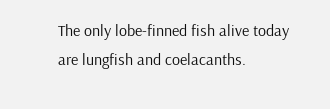The only lobe-finned fish alive today are lungfish and coelacanths.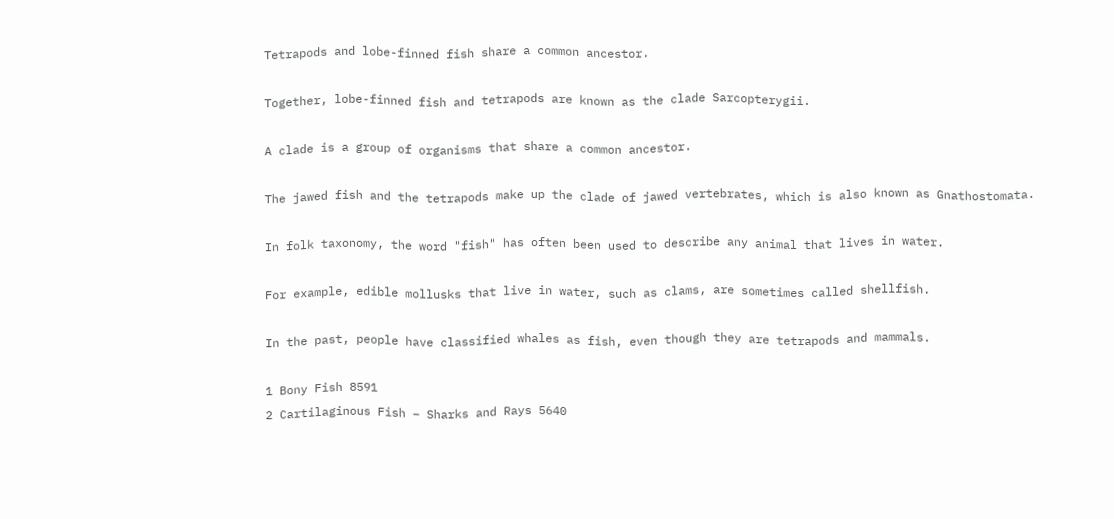Tetrapods and lobe-finned fish share a common ancestor.

Together, lobe-finned fish and tetrapods are known as the clade Sarcopterygii.

A clade is a group of organisms that share a common ancestor.

The jawed fish and the tetrapods make up the clade of jawed vertebrates, which is also known as Gnathostomata.

In folk taxonomy, the word "fish" has often been used to describe any animal that lives in water.

For example, edible mollusks that live in water, such as clams, are sometimes called shellfish.

In the past, people have classified whales as fish, even though they are tetrapods and mammals.

1 Bony Fish 8591
2 Cartilaginous Fish – Sharks and Rays 5640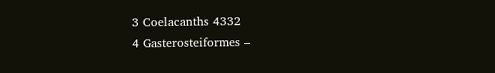3 Coelacanths 4332
4 Gasterosteiformes –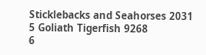Sticklebacks and Seahorses 2031
5 Goliath Tigerfish 9268
6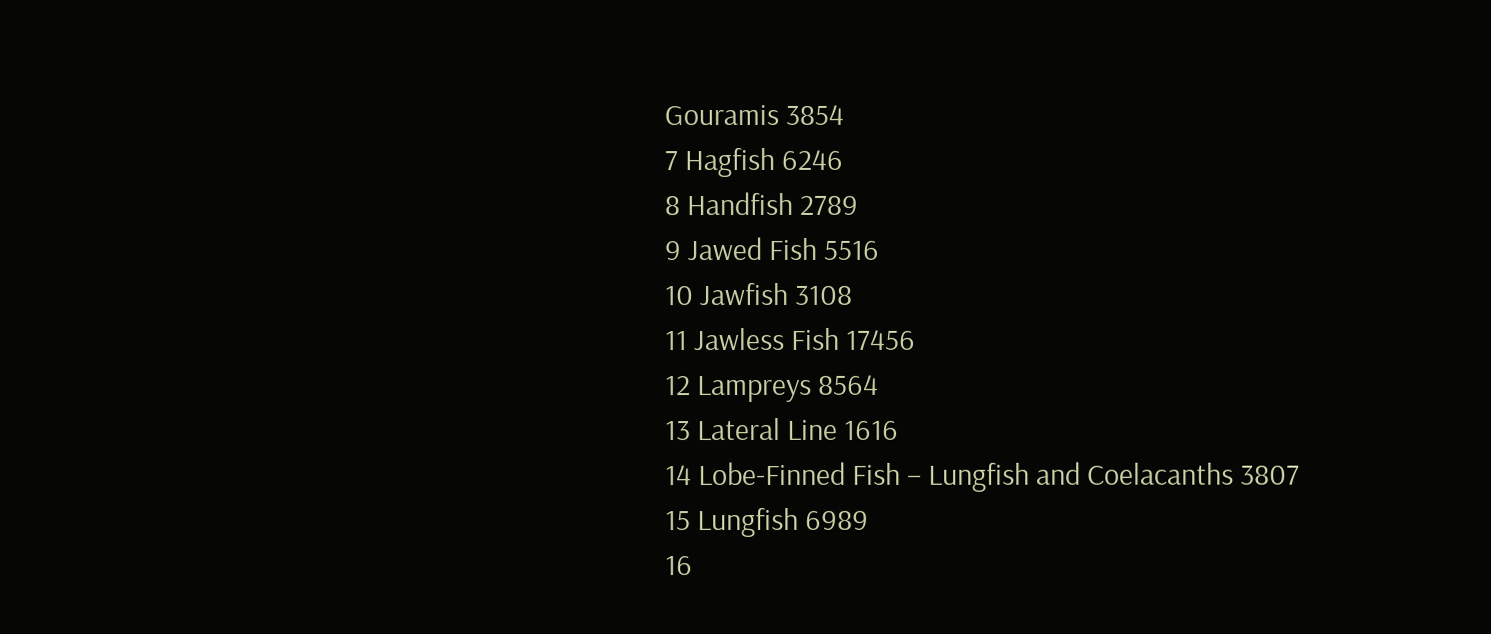Gouramis 3854
7 Hagfish 6246
8 Handfish 2789
9 Jawed Fish 5516
10 Jawfish 3108
11 Jawless Fish 17456
12 Lampreys 8564
13 Lateral Line 1616
14 Lobe-Finned Fish – Lungfish and Coelacanths 3807
15 Lungfish 6989
16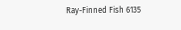Ray-Finned Fish 6135